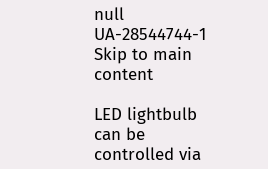null UA-28544744-1 Skip to main content

LED lightbulb can be controlled via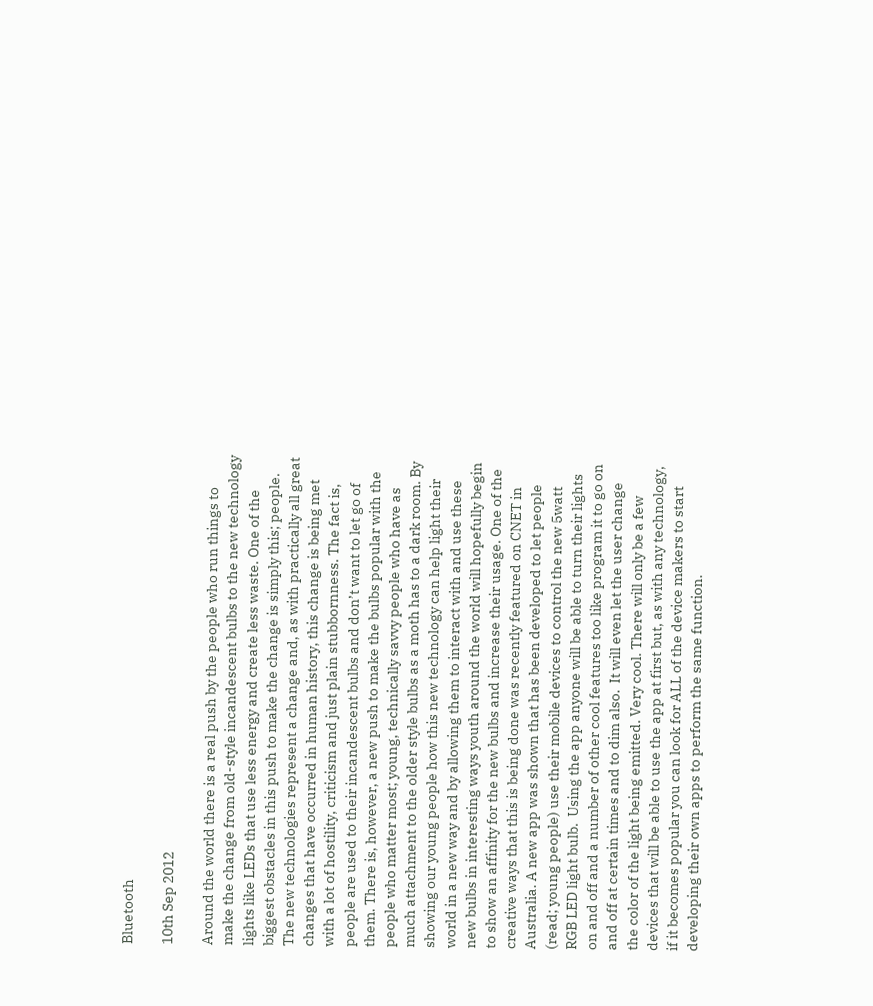Bluetooth

10th Sep 2012

Around the world there is a real push by the people who run things to make the change from old-style incandescent bulbs to the new technology lights like LEDs that use less energy and create less waste. One of the biggest obstacles in this push to make the change is simply this; people. The new technologies represent a change and, as with practically all great changes that have occurred in human history, this change is being met with a lot of hostility, criticism and just plain stubbornness. The fact is, people are used to their incandescent bulbs and don’t want to let go of them. There is, however, a new push to make the bulbs popular with the people who matter most; young, technically savvy people who have as much attachment to the older style bulbs as a moth has to a dark room. By showing our young people how this new technology can help light their world in a new way and by allowing them to interact with and use these new bulbs in interesting ways youth around the world will hopefully begin to show an affinity for the new bulbs and increase their usage. One of the creative ways that this is being done was recently featured on CNET in Australia. A new app was shown that has been developed to let people (read; young people) use their mobile devices to control the new 5watt RGB LED light bulb.  Using the app anyone will be able to turn their lights on and off and a number of other cool features too like program it to go on and off at certain times and to dim also.  It will even let the user change the color of the light being emitted. Very cool. There will only be a few devices that will be able to use the app at first but, as with any technology, if it becomes popular you can look for ALL of the device makers to start developing their own apps to perform the same function.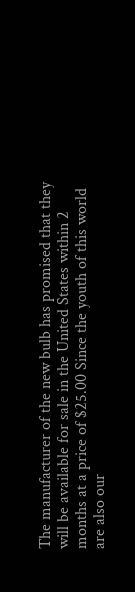The manufacturer of the new bulb has promised that they will be available for sale in the United States within 2 months at a price of $25.00 Since the youth of this world are also our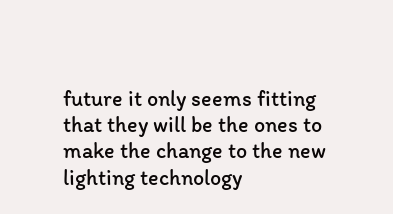future it only seems fitting that they will be the ones to make the change to the new lighting technology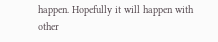happen. Hopefully it will happen with other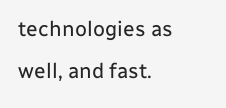technologies as well, and fast.